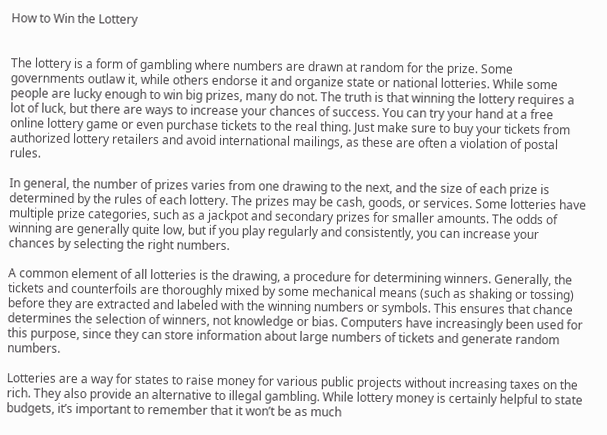How to Win the Lottery


The lottery is a form of gambling where numbers are drawn at random for the prize. Some governments outlaw it, while others endorse it and organize state or national lotteries. While some people are lucky enough to win big prizes, many do not. The truth is that winning the lottery requires a lot of luck, but there are ways to increase your chances of success. You can try your hand at a free online lottery game or even purchase tickets to the real thing. Just make sure to buy your tickets from authorized lottery retailers and avoid international mailings, as these are often a violation of postal rules.

In general, the number of prizes varies from one drawing to the next, and the size of each prize is determined by the rules of each lottery. The prizes may be cash, goods, or services. Some lotteries have multiple prize categories, such as a jackpot and secondary prizes for smaller amounts. The odds of winning are generally quite low, but if you play regularly and consistently, you can increase your chances by selecting the right numbers.

A common element of all lotteries is the drawing, a procedure for determining winners. Generally, the tickets and counterfoils are thoroughly mixed by some mechanical means (such as shaking or tossing) before they are extracted and labeled with the winning numbers or symbols. This ensures that chance determines the selection of winners, not knowledge or bias. Computers have increasingly been used for this purpose, since they can store information about large numbers of tickets and generate random numbers.

Lotteries are a way for states to raise money for various public projects without increasing taxes on the rich. They also provide an alternative to illegal gambling. While lottery money is certainly helpful to state budgets, it’s important to remember that it won’t be as much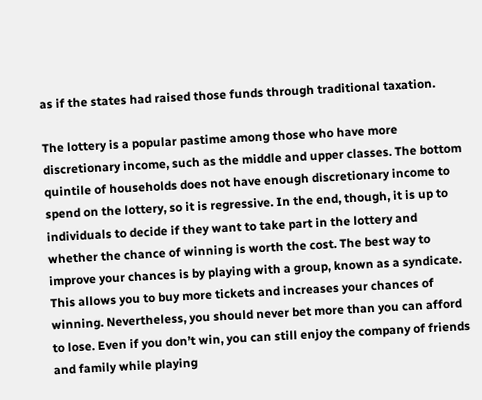as if the states had raised those funds through traditional taxation.

The lottery is a popular pastime among those who have more discretionary income, such as the middle and upper classes. The bottom quintile of households does not have enough discretionary income to spend on the lottery, so it is regressive. In the end, though, it is up to individuals to decide if they want to take part in the lottery and whether the chance of winning is worth the cost. The best way to improve your chances is by playing with a group, known as a syndicate. This allows you to buy more tickets and increases your chances of winning. Nevertheless, you should never bet more than you can afford to lose. Even if you don’t win, you can still enjoy the company of friends and family while playing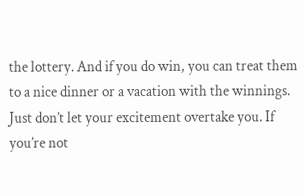the lottery. And if you do win, you can treat them to a nice dinner or a vacation with the winnings. Just don’t let your excitement overtake you. If you’re not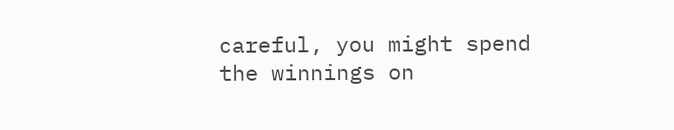careful, you might spend the winnings on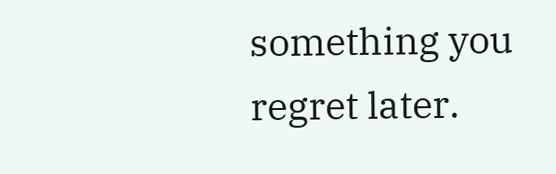something you regret later.